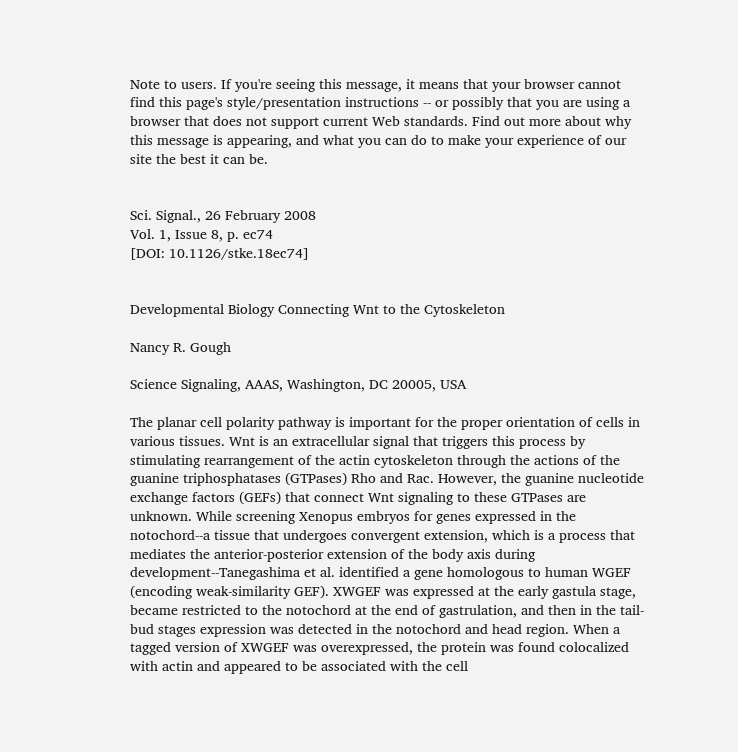Note to users. If you're seeing this message, it means that your browser cannot find this page's style/presentation instructions -- or possibly that you are using a browser that does not support current Web standards. Find out more about why this message is appearing, and what you can do to make your experience of our site the best it can be.


Sci. Signal., 26 February 2008
Vol. 1, Issue 8, p. ec74
[DOI: 10.1126/stke.18ec74]


Developmental Biology Connecting Wnt to the Cytoskeleton

Nancy R. Gough

Science Signaling, AAAS, Washington, DC 20005, USA

The planar cell polarity pathway is important for the proper orientation of cells in various tissues. Wnt is an extracellular signal that triggers this process by stimulating rearrangement of the actin cytoskeleton through the actions of the guanine triphosphatases (GTPases) Rho and Rac. However, the guanine nucleotide exchange factors (GEFs) that connect Wnt signaling to these GTPases are unknown. While screening Xenopus embryos for genes expressed in the notochord--a tissue that undergoes convergent extension, which is a process that mediates the anterior-posterior extension of the body axis during development--Tanegashima et al. identified a gene homologous to human WGEF (encoding weak-similarity GEF). XWGEF was expressed at the early gastula stage, became restricted to the notochord at the end of gastrulation, and then in the tail-bud stages expression was detected in the notochord and head region. When a tagged version of XWGEF was overexpressed, the protein was found colocalized with actin and appeared to be associated with the cell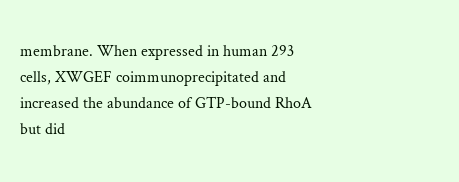membrane. When expressed in human 293 cells, XWGEF coimmunoprecipitated and increased the abundance of GTP-bound RhoA but did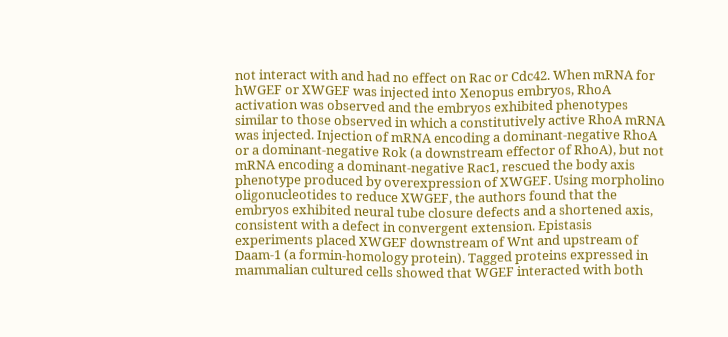not interact with and had no effect on Rac or Cdc42. When mRNA for hWGEF or XWGEF was injected into Xenopus embryos, RhoA activation was observed and the embryos exhibited phenotypes similar to those observed in which a constitutively active RhoA mRNA was injected. Injection of mRNA encoding a dominant-negative RhoA or a dominant-negative Rok (a downstream effector of RhoA), but not mRNA encoding a dominant-negative Rac1, rescued the body axis phenotype produced by overexpression of XWGEF. Using morpholino oligonucleotides to reduce XWGEF, the authors found that the embryos exhibited neural tube closure defects and a shortened axis, consistent with a defect in convergent extension. Epistasis experiments placed XWGEF downstream of Wnt and upstream of Daam-1 (a formin-homology protein). Tagged proteins expressed in mammalian cultured cells showed that WGEF interacted with both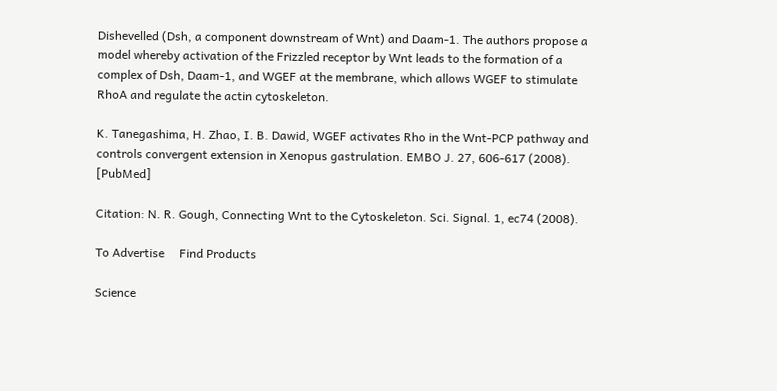Dishevelled (Dsh, a component downstream of Wnt) and Daam-1. The authors propose a model whereby activation of the Frizzled receptor by Wnt leads to the formation of a complex of Dsh, Daam-1, and WGEF at the membrane, which allows WGEF to stimulate RhoA and regulate the actin cytoskeleton.

K. Tanegashima, H. Zhao, I. B. Dawid, WGEF activates Rho in the Wnt-PCP pathway and controls convergent extension in Xenopus gastrulation. EMBO J. 27, 606-617 (2008). [PubMed]

Citation: N. R. Gough, Connecting Wnt to the Cytoskeleton. Sci. Signal. 1, ec74 (2008).

To Advertise     Find Products

Science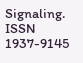Signaling. ISSN 1937-9145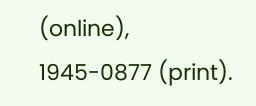(online), 1945-0877 (print).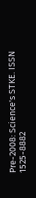Pre-2008: Science's STKE. ISSN 1525-8882